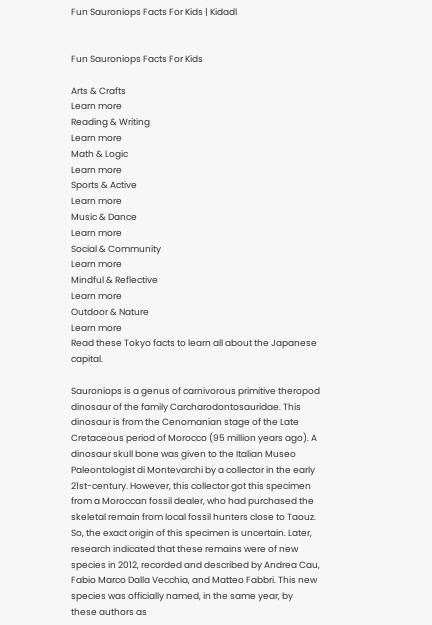Fun Sauroniops Facts For Kids | Kidadl


Fun Sauroniops Facts For Kids

Arts & Crafts
Learn more
Reading & Writing
Learn more
Math & Logic
Learn more
Sports & Active
Learn more
Music & Dance
Learn more
Social & Community
Learn more
Mindful & Reflective
Learn more
Outdoor & Nature
Learn more
Read these Tokyo facts to learn all about the Japanese capital.

Sauroniops is a genus of carnivorous primitive theropod dinosaur of the family Carcharodontosauridae. This dinosaur is from the Cenomanian stage of the Late Cretaceous period of Morocco (95 million years ago). A dinosaur skull bone was given to the Italian Museo Paleontologist di Montevarchi by a collector in the early 21st-century. However, this collector got this specimen from a Moroccan fossil dealer, who had purchased the skeletal remain from local fossil hunters close to Taouz. So, the exact origin of this specimen is uncertain. Later, research indicated that these remains were of new species in 2012, recorded and described by Andrea Cau, Fabio Marco Dalla Vecchia, and Matteo Fabbri. This new species was officially named, in the same year, by these authors as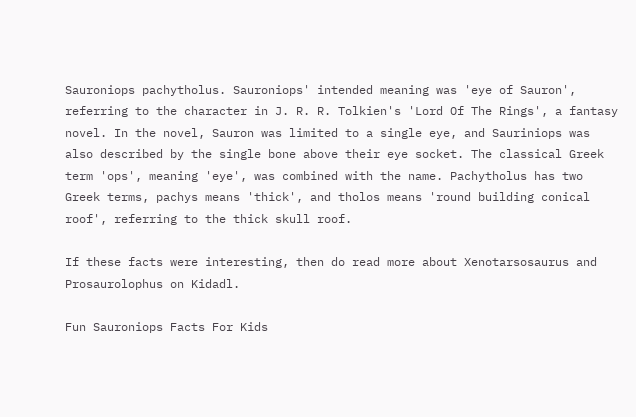Sauroniops pachytholus. Sauroniops' intended meaning was 'eye of Sauron', referring to the character in J. R. R. Tolkien's 'Lord Of The Rings', a fantasy novel. In the novel, Sauron was limited to a single eye, and Sauriniops was also described by the single bone above their eye socket. The classical Greek term 'ops', meaning 'eye', was combined with the name. Pachytholus has two Greek terms, pachys means 'thick', and tholos means 'round building conical roof', referring to the thick skull roof.

If these facts were interesting, then do read more about Xenotarsosaurus and Prosaurolophus on Kidadl.

Fun Sauroniops Facts For Kids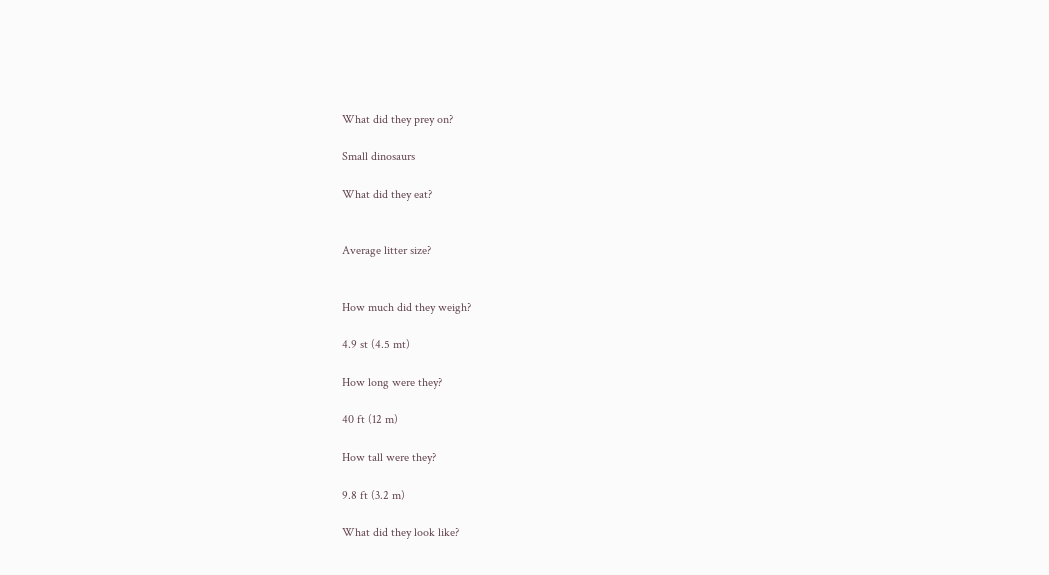What did they prey on?

Small dinosaurs

What did they eat?


Average litter size?


How much did they weigh?

4.9 st (4.5 mt)

How long were they?

40 ft (12 m)

How tall were they?

9.8 ft (3.2 m)

What did they look like?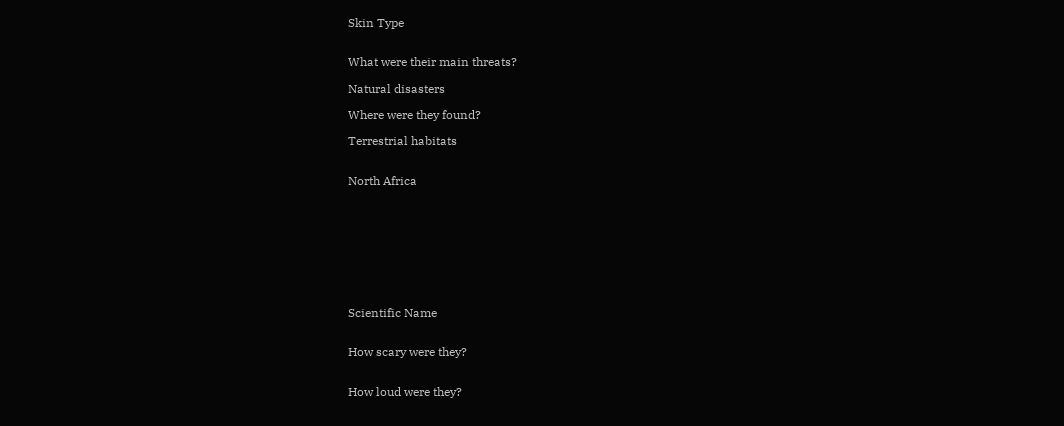Skin Type


What were their main threats?

Natural disasters

Where were they found?

Terrestrial habitats


North Africa









Scientific Name


How scary were they?


How loud were they?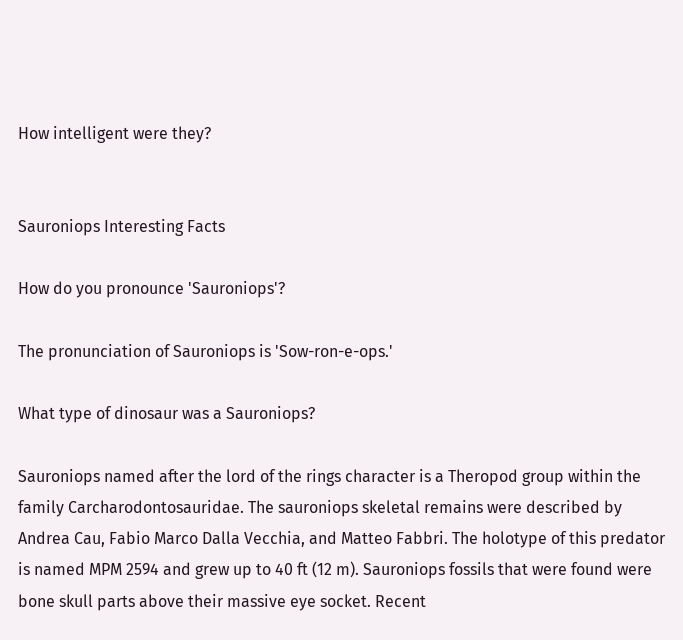How intelligent were they?


Sauroniops Interesting Facts

How do you pronounce 'Sauroniops'?

The pronunciation of Sauroniops is 'Sow-ron-e-ops.'

What type of dinosaur was a Sauroniops?

Sauroniops named after the lord of the rings character is a Theropod group within the family Carcharodontosauridae. The sauroniops skeletal remains were described by Andrea Cau, Fabio Marco Dalla Vecchia, and Matteo Fabbri. The holotype of this predator is named MPM 2594 and grew up to 40 ft (12 m). Sauroniops fossils that were found were bone skull parts above their massive eye socket. Recent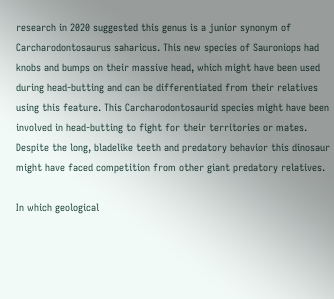research in 2020 suggested this genus is a junior synonym of Carcharodontosaurus saharicus. This new species of Sauroniops had knobs and bumps on their massive head, which might have been used during head-butting and can be differentiated from their relatives using this feature. This Carcharodontosaurid species might have been involved in head-butting to fight for their territories or mates. Despite the long, bladelike teeth and predatory behavior this dinosaur might have faced competition from other giant predatory relatives.

In which geological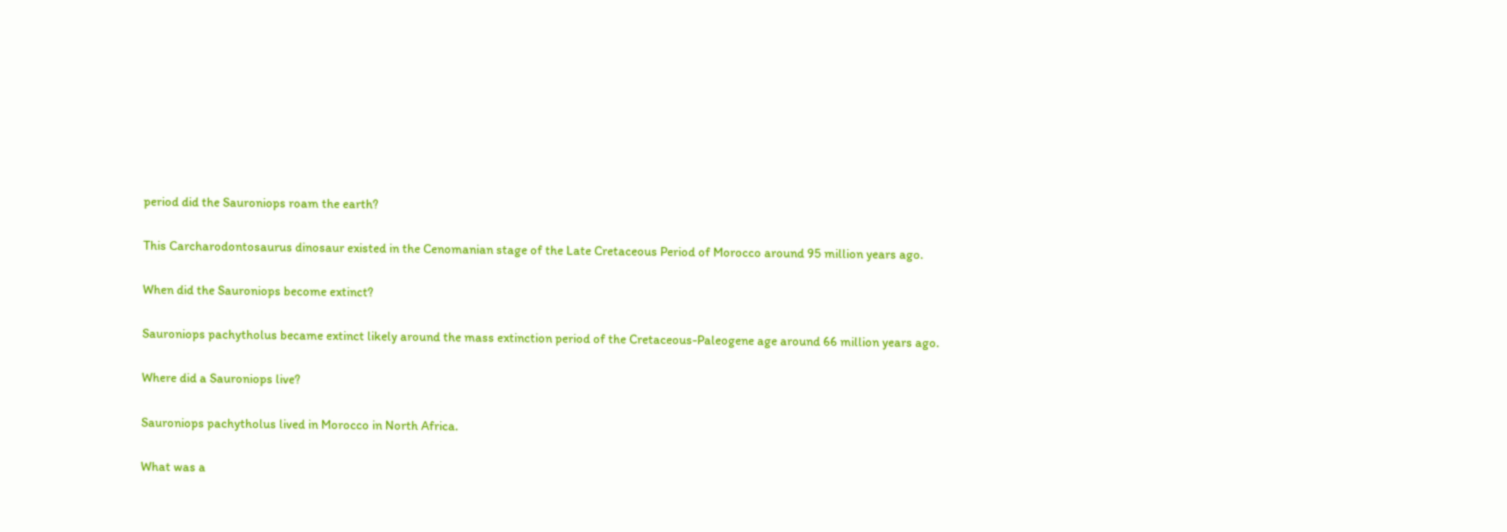period did the Sauroniops roam the earth?

This Carcharodontosaurus dinosaur existed in the Cenomanian stage of the Late Cretaceous Period of Morocco around 95 million years ago.

When did the Sauroniops become extinct?

Sauroniops pachytholus became extinct likely around the mass extinction period of the Cretaceous-Paleogene age around 66 million years ago.

Where did a Sauroniops live?

Sauroniops pachytholus lived in Morocco in North Africa.

What was a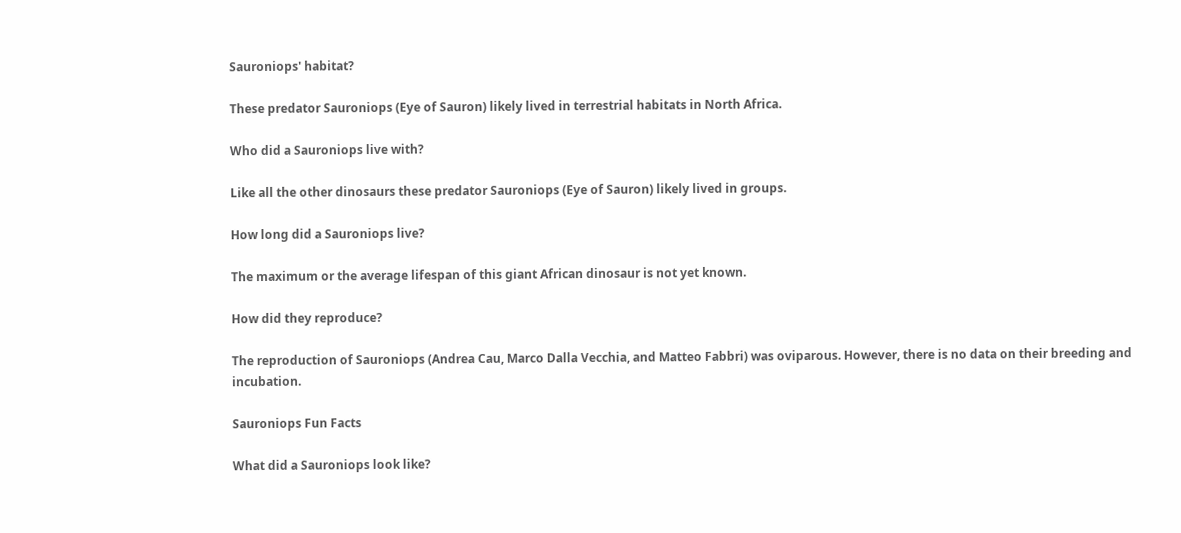Sauroniops' habitat?

These predator Sauroniops (Eye of Sauron) likely lived in terrestrial habitats in North Africa.

Who did a Sauroniops live with?

Like all the other dinosaurs these predator Sauroniops (Eye of Sauron) likely lived in groups.

How long did a Sauroniops live?

The maximum or the average lifespan of this giant African dinosaur is not yet known.

How did they reproduce?

The reproduction of Sauroniops (Andrea Cau, Marco Dalla Vecchia, and Matteo Fabbri) was oviparous. However, there is no data on their breeding and incubation.

Sauroniops Fun Facts

What did a Sauroniops look like?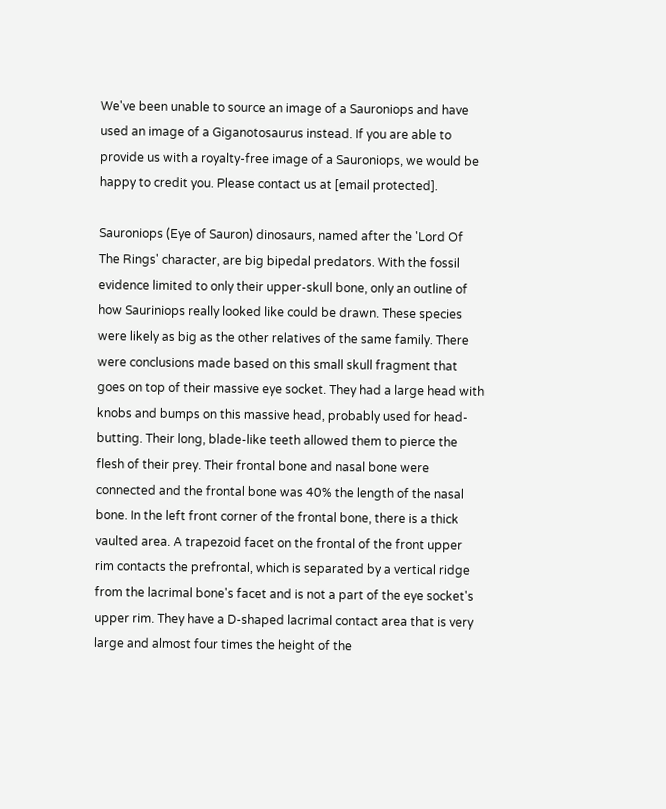We've been unable to source an image of a Sauroniops and have used an image of a Giganotosaurus instead. If you are able to provide us with a royalty-free image of a Sauroniops, we would be happy to credit you. Please contact us at [email protected].

Sauroniops (Eye of Sauron) dinosaurs, named after the 'Lord Of The Rings' character, are big bipedal predators. With the fossil evidence limited to only their upper-skull bone, only an outline of how Sauriniops really looked like could be drawn. These species were likely as big as the other relatives of the same family. There were conclusions made based on this small skull fragment that goes on top of their massive eye socket. They had a large head with knobs and bumps on this massive head, probably used for head-butting. Their long, blade-like teeth allowed them to pierce the flesh of their prey. Their frontal bone and nasal bone were connected and the frontal bone was 40% the length of the nasal bone. In the left front corner of the frontal bone, there is a thick vaulted area. A trapezoid facet on the frontal of the front upper rim contacts the prefrontal, which is separated by a vertical ridge from the lacrimal bone's facet and is not a part of the eye socket's upper rim. They have a D-shaped lacrimal contact area that is very large and almost four times the height of the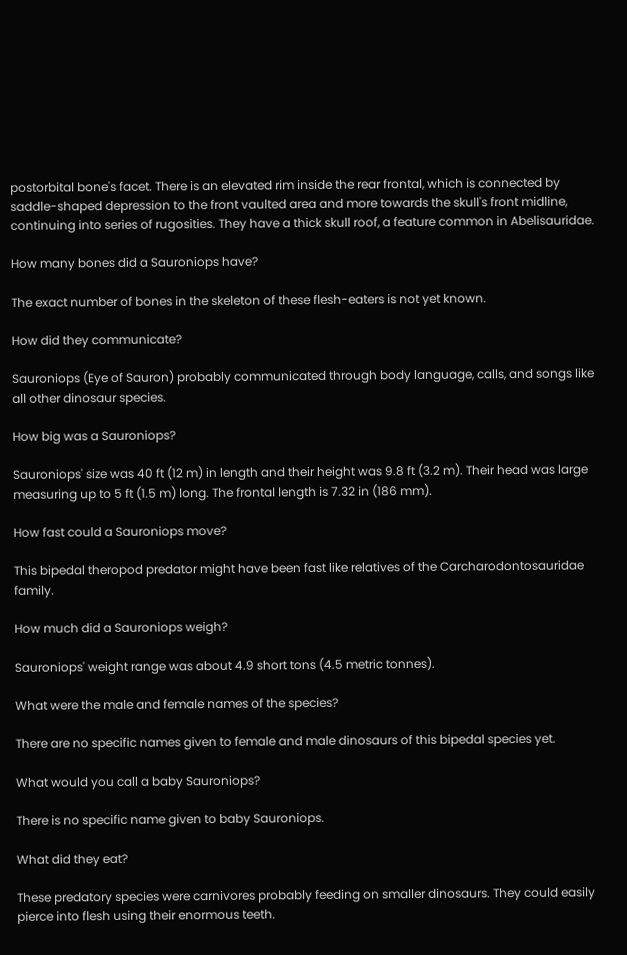postorbital bone's facet. There is an elevated rim inside the rear frontal, which is connected by saddle-shaped depression to the front vaulted area and more towards the skull's front midline, continuing into series of rugosities. They have a thick skull roof, a feature common in Abelisauridae.

How many bones did a Sauroniops have?

The exact number of bones in the skeleton of these flesh-eaters is not yet known.

How did they communicate?

Sauroniops (Eye of Sauron) probably communicated through body language, calls, and songs like all other dinosaur species.

How big was a Sauroniops?

Sauroniops' size was 40 ft (12 m) in length and their height was 9.8 ft (3.2 m). Their head was large measuring up to 5 ft (1.5 m) long. The frontal length is 7.32 in (186 mm).

How fast could a Sauroniops move?

This bipedal theropod predator might have been fast like relatives of the Carcharodontosauridae family.

How much did a Sauroniops weigh?

Sauroniops' weight range was about 4.9 short tons (4.5 metric tonnes).

What were the male and female names of the species?

There are no specific names given to female and male dinosaurs of this bipedal species yet.

What would you call a baby Sauroniops?

There is no specific name given to baby Sauroniops.

What did they eat?

These predatory species were carnivores probably feeding on smaller dinosaurs. They could easily pierce into flesh using their enormous teeth.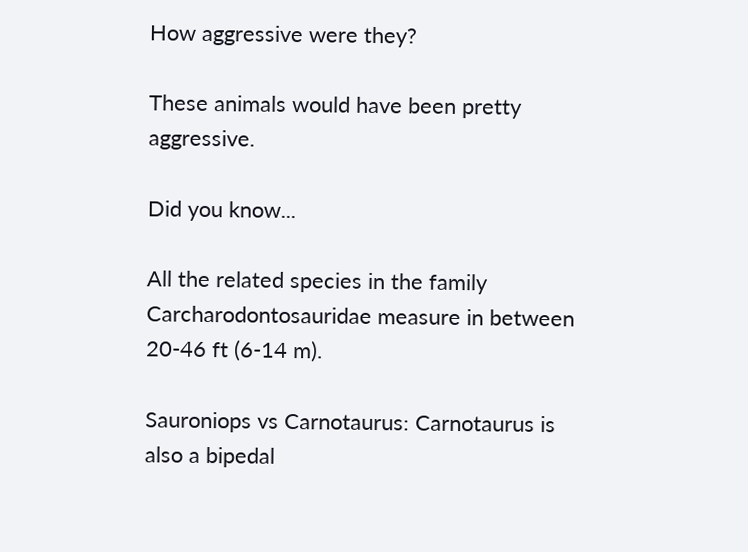How aggressive were they?

These animals would have been pretty aggressive.

Did you know...

All the related species in the family Carcharodontosauridae measure in between 20-46 ft (6-14 m).

Sauroniops vs Carnotaurus: Carnotaurus is also a bipedal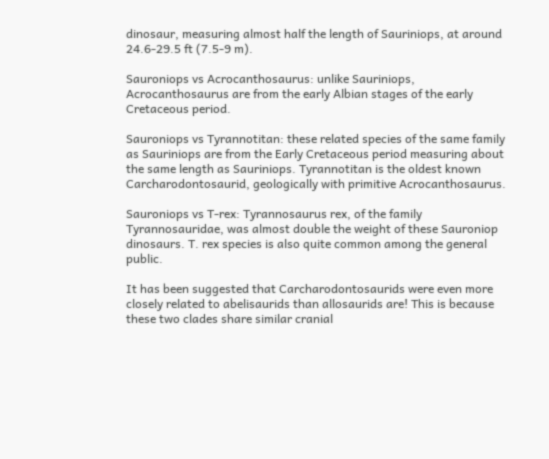dinosaur, measuring almost half the length of Sauriniops, at around 24.6-29.5 ft (7.5-9 m).

Sauroniops vs Acrocanthosaurus: unlike Sauriniops, Acrocanthosaurus are from the early Albian stages of the early Cretaceous period.

Sauroniops vs Tyrannotitan: these related species of the same family as Sauriniops are from the Early Cretaceous period measuring about the same length as Sauriniops. Tyrannotitan is the oldest known Carcharodontosaurid, geologically with primitive Acrocanthosaurus.

Sauroniops vs T-rex: Tyrannosaurus rex, of the family Tyrannosauridae, was almost double the weight of these Sauroniop dinosaurs. T. rex species is also quite common among the general public.

It has been suggested that Carcharodontosaurids were even more closely related to abelisaurids than allosaurids are! This is because these two clades share similar cranial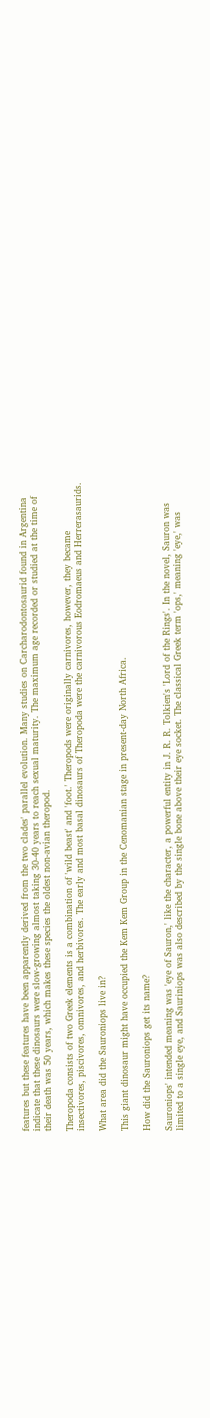features but these features have been apparently derived from the two clades' parallel evolution. Many studies on Carcharodontosaurid found in Argentina indicate that these dinosaurs were slow-growing almost taking 30-40 years to reach sexual maturity. The maximum age recorded or studied at the time of their death was 50 years, which makes these species the oldest non-avian theropod.

Theropoda consists of two Greek elements is a combination of 'wild beast' and 'foot.' Theropods were originally carnivores, however, they became insectivores, piscivores, omnivores, and herbivores. The early and most basal dinosaurs of Theropoda were the carnivorous Eodromaeus and Herrerasaurids.

What area did the Sauroniops live in?

This giant dinosaur might have occupied the Kem Kem Group in the Cenomanian stage in present-day North Africa.

How did the Sauroniops get its name?

Sauroniops' intended meaning was 'eye of Sauron,' like the character, a powerful entity in J. R. R. Tolkien's 'Lord of the Rings'. In the novel, Sauron was limited to a single eye, and Sauriniops was also described by the single bone above their eye socket. The classical Greek term 'ops,' meaning 'eye,' was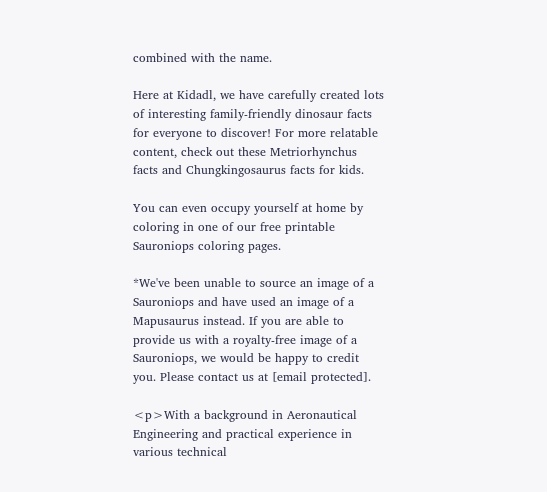combined with the name.

Here at Kidadl, we have carefully created lots of interesting family-friendly dinosaur facts for everyone to discover! For more relatable content, check out these Metriorhynchus facts and Chungkingosaurus facts for kids.

You can even occupy yourself at home by coloring in one of our free printable Sauroniops coloring pages.

*We've been unable to source an image of a Sauroniops and have used an image of a Mapusaurus instead. If you are able to provide us with a royalty-free image of a Sauroniops, we would be happy to credit you. Please contact us at [email protected].

<p>With a background in Aeronautical Engineering and practical experience in various technical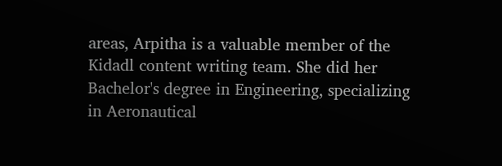areas, Arpitha is a valuable member of the Kidadl content writing team. She did her Bachelor's degree in Engineering, specializing in Aeronautical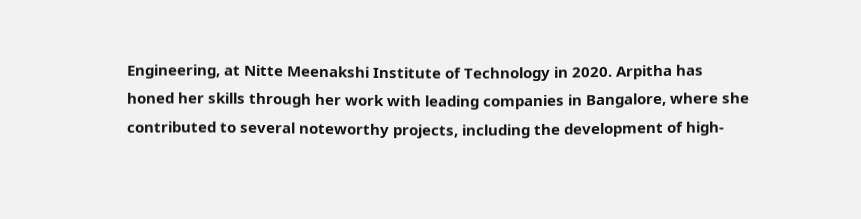Engineering, at Nitte Meenakshi Institute of Technology in 2020. Arpitha has honed her skills through her work with leading companies in Bangalore, where she contributed to several noteworthy projects, including the development of high-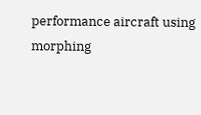performance aircraft using morphing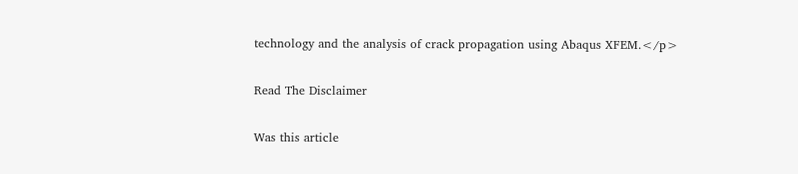technology and the analysis of crack propagation using Abaqus XFEM.</p>

Read The Disclaimer

Was this article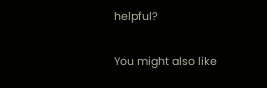helpful?

You might also like